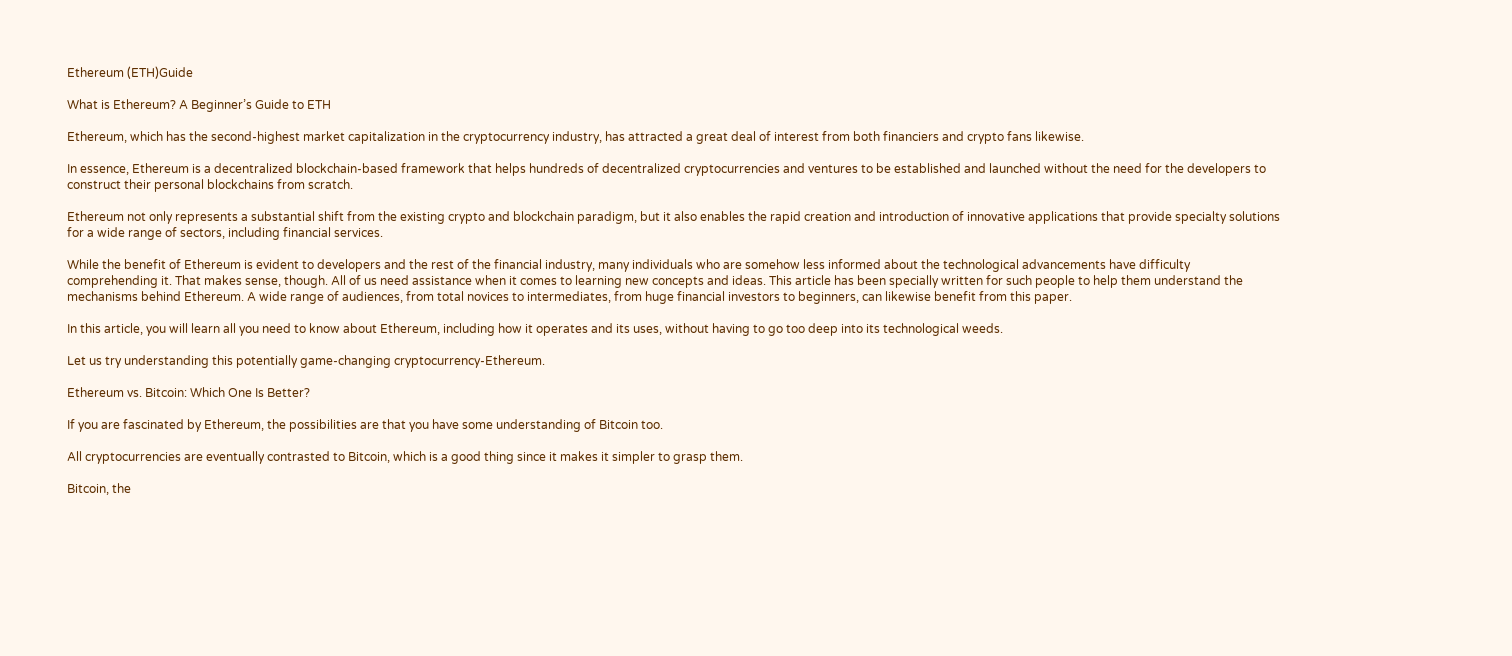Ethereum (ETH)Guide

What is Ethereum? A Beginner’s Guide to ETH

Ethereum, which has the second-highest market capitalization in the cryptocurrency industry, has attracted a great deal of interest from both financiers and crypto fans likewise.

In essence, Ethereum is a decentralized blockchain-based framework that helps hundreds of decentralized cryptocurrencies and ventures to be established and launched without the need for the developers to construct their personal blockchains from scratch.

Ethereum not only represents a substantial shift from the existing crypto and blockchain paradigm, but it also enables the rapid creation and introduction of innovative applications that provide specialty solutions for a wide range of sectors, including financial services.

While the benefit of Ethereum is evident to developers and the rest of the financial industry, many individuals who are somehow less informed about the technological advancements have difficulty comprehending it. That makes sense, though. All of us need assistance when it comes to learning new concepts and ideas. This article has been specially written for such people to help them understand the mechanisms behind Ethereum. A wide range of audiences, from total novices to intermediates, from huge financial investors to beginners, can likewise benefit from this paper.

In this article, you will learn all you need to know about Ethereum, including how it operates and its uses, without having to go too deep into its technological weeds.

Let us try understanding this potentially game-changing cryptocurrency-Ethereum.

Ethereum vs. Bitcoin: Which One Is Better?

If you are fascinated by Ethereum, the possibilities are that you have some understanding of Bitcoin too.

All cryptocurrencies are eventually contrasted to Bitcoin, which is a good thing since it makes it simpler to grasp them.

Bitcoin, the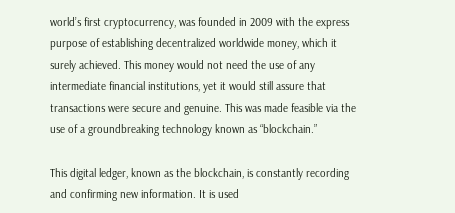world’s first cryptocurrency, was founded in 2009 with the express purpose of establishing decentralized worldwide money, which it surely achieved. This money would not need the use of any intermediate financial institutions, yet it would still assure that transactions were secure and genuine. This was made feasible via the use of a groundbreaking technology known as “blockchain.”

This digital ledger, known as the blockchain, is constantly recording and confirming new information. It is used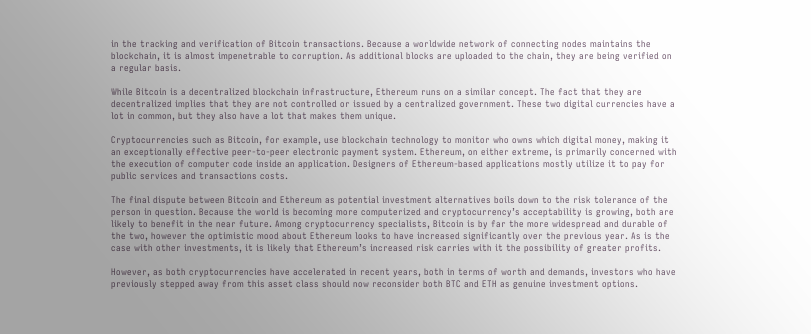in the tracking and verification of Bitcoin transactions. Because a worldwide network of connecting nodes maintains the blockchain, it is almost impenetrable to corruption. As additional blocks are uploaded to the chain, they are being verified on a regular basis.

While Bitcoin is a decentralized blockchain infrastructure, Ethereum runs on a similar concept. The fact that they are decentralized implies that they are not controlled or issued by a centralized government. These two digital currencies have a lot in common, but they also have a lot that makes them unique.

Cryptocurrencies such as Bitcoin, for example, use blockchain technology to monitor who owns which digital money, making it an exceptionally effective peer-to-peer electronic payment system. Ethereum, on either extreme, is primarily concerned with the execution of computer code inside an application. Designers of Ethereum-based applications mostly utilize it to pay for public services and transactions costs.

The final dispute between Bitcoin and Ethereum as potential investment alternatives boils down to the risk tolerance of the person in question. Because the world is becoming more computerized and cryptocurrency’s acceptability is growing, both are likely to benefit in the near future. Among cryptocurrency specialists, Bitcoin is by far the more widespread and durable of the two, however the optimistic mood about Ethereum looks to have increased significantly over the previous year. As is the case with other investments, it is likely that Ethereum’s increased risk carries with it the possibility of greater profits.

However, as both cryptocurrencies have accelerated in recent years, both in terms of worth and demands, investors who have previously stepped away from this asset class should now reconsider both BTC and ETH as genuine investment options.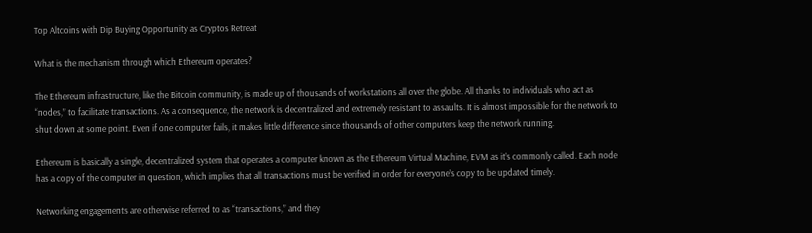Top Altcoins with Dip Buying Opportunity as Cryptos Retreat

What is the mechanism through which Ethereum operates?

The Ethereum infrastructure, like the Bitcoin community, is made up of thousands of workstations all over the globe. All thanks to individuals who act as “nodes,” to facilitate transactions. As a consequence, the network is decentralized and extremely resistant to assaults. It is almost impossible for the network to shut down at some point. Even if one computer fails, it makes little difference since thousands of other computers keep the network running.

Ethereum is basically a single, decentralized system that operates a computer known as the Ethereum Virtual Machine, EVM as it’s commonly called. Each node has a copy of the computer in question, which implies that all transactions must be verified in order for everyone’s copy to be updated timely.

Networking engagements are otherwise referred to as “transactions,” and they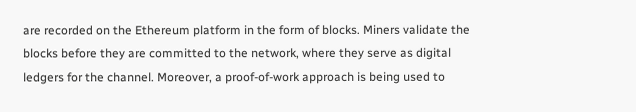are recorded on the Ethereum platform in the form of blocks. Miners validate the blocks before they are committed to the network, where they serve as digital ledgers for the channel. Moreover, a proof-of-work approach is being used to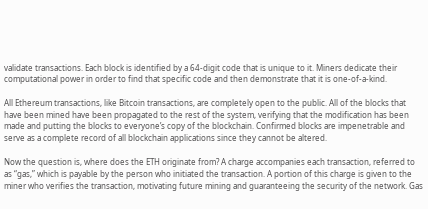validate transactions. Each block is identified by a 64-digit code that is unique to it. Miners dedicate their computational power in order to find that specific code and then demonstrate that it is one-of-a-kind.

All Ethereum transactions, like Bitcoin transactions, are completely open to the public. All of the blocks that have been mined have been propagated to the rest of the system, verifying that the modification has been made and putting the blocks to everyone’s copy of the blockchain. Confirmed blocks are impenetrable and serve as a complete record of all blockchain applications since they cannot be altered.

Now the question is, where does the ETH originate from? A charge accompanies each transaction, referred to as “gas,” which is payable by the person who initiated the transaction. A portion of this charge is given to the miner who verifies the transaction, motivating future mining and guaranteeing the security of the network. Gas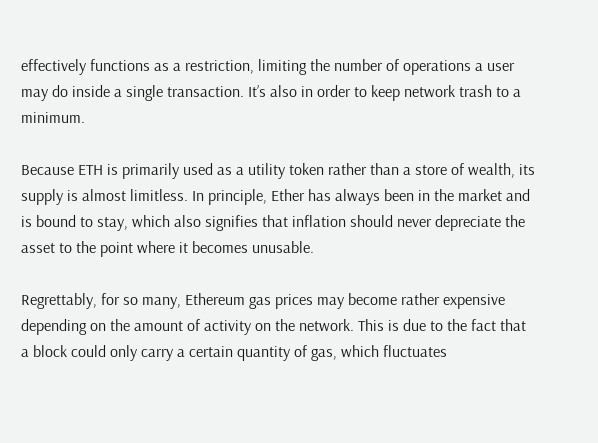effectively functions as a restriction, limiting the number of operations a user may do inside a single transaction. It’s also in order to keep network trash to a minimum.

Because ETH is primarily used as a utility token rather than a store of wealth, its supply is almost limitless. In principle, Ether has always been in the market and is bound to stay, which also signifies that inflation should never depreciate the asset to the point where it becomes unusable.

Regrettably, for so many, Ethereum gas prices may become rather expensive depending on the amount of activity on the network. This is due to the fact that a block could only carry a certain quantity of gas, which fluctuates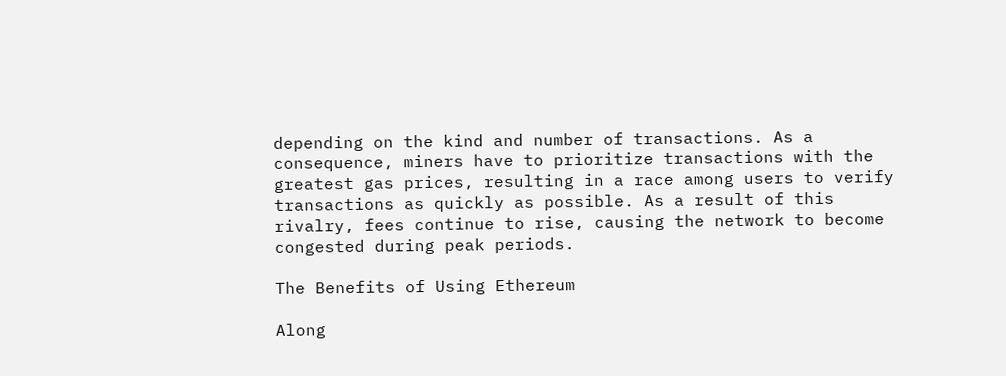depending on the kind and number of transactions. As a consequence, miners have to prioritize transactions with the greatest gas prices, resulting in a race among users to verify transactions as quickly as possible. As a result of this rivalry, fees continue to rise, causing the network to become congested during peak periods.

The Benefits of Using Ethereum

Along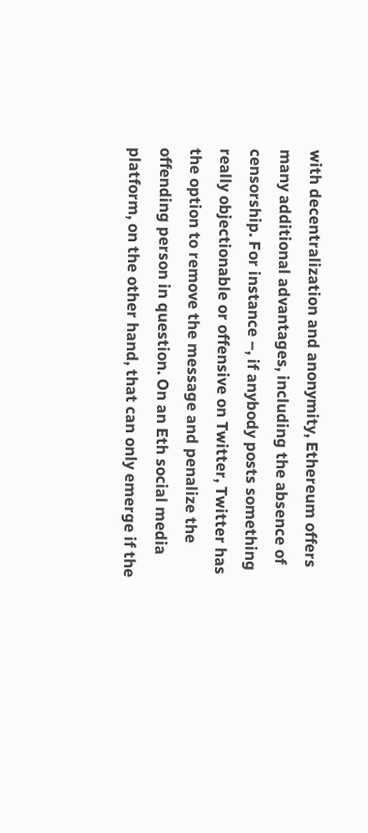with decentralization and anonymity, Ethereum offers many additional advantages, including the absence of censorship. For instance –, if anybody posts something really objectionable or offensive on Twitter, Twitter has the option to remove the message and penalize the offending person in question. On an Eth social media platform, on the other hand, that can only emerge if the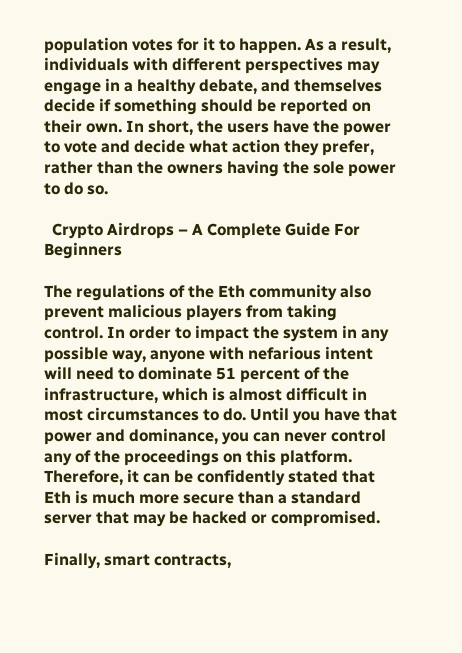population votes for it to happen. As a result, individuals with different perspectives may engage in a healthy debate, and themselves decide if something should be reported on their own. In short, the users have the power to vote and decide what action they prefer, rather than the owners having the sole power to do so.

  Crypto Airdrops – A Complete Guide For Beginners

The regulations of the Eth community also prevent malicious players from taking control. In order to impact the system in any possible way, anyone with nefarious intent will need to dominate 51 percent of the infrastructure, which is almost difficult in most circumstances to do. Until you have that power and dominance, you can never control any of the proceedings on this platform. Therefore, it can be confidently stated that Eth is much more secure than a standard server that may be hacked or compromised.

Finally, smart contracts,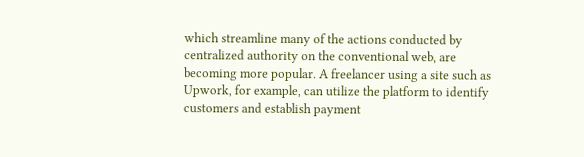which streamline many of the actions conducted by centralized authority on the conventional web, are becoming more popular. A freelancer using a site such as Upwork, for example, can utilize the platform to identify customers and establish payment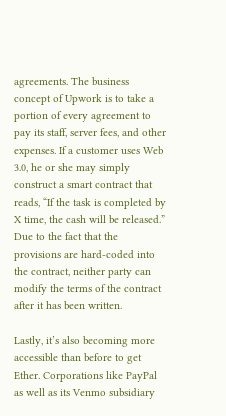agreements. The business concept of Upwork is to take a portion of every agreement to pay its staff, server fees, and other expenses. If a customer uses Web 3.0, he or she may simply construct a smart contract that reads, “If the task is completed by X time, the cash will be released.” Due to the fact that the provisions are hard-coded into the contract, neither party can modify the terms of the contract after it has been written.

Lastly, it’s also becoming more accessible than before to get Ether. Corporations like PayPal as well as its Venmo subsidiary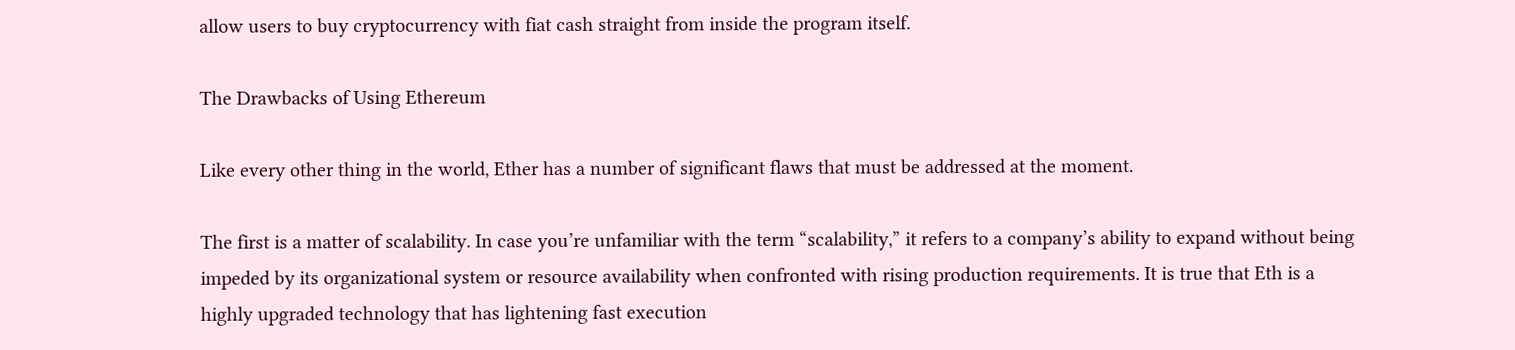allow users to buy cryptocurrency with fiat cash straight from inside the program itself.

The Drawbacks of Using Ethereum

Like every other thing in the world, Ether has a number of significant flaws that must be addressed at the moment.

The first is a matter of scalability. In case you’re unfamiliar with the term “scalability,” it refers to a company’s ability to expand without being impeded by its organizational system or resource availability when confronted with rising production requirements. It is true that Eth is a highly upgraded technology that has lightening fast execution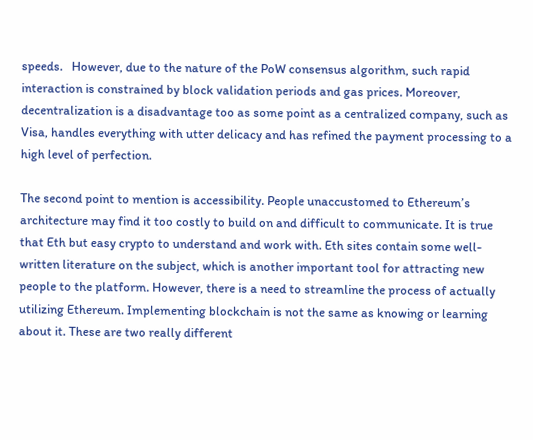speeds.   However, due to the nature of the PoW consensus algorithm, such rapid interaction is constrained by block validation periods and gas prices. Moreover, decentralization is a disadvantage too as some point as a centralized company, such as Visa, handles everything with utter delicacy and has refined the payment processing to a high level of perfection.

The second point to mention is accessibility. People unaccustomed to Ethereum’s architecture may find it too costly to build on and difficult to communicate. It is true that Eth but easy crypto to understand and work with. Eth sites contain some well-written literature on the subject, which is another important tool for attracting new people to the platform. However, there is a need to streamline the process of actually utilizing Ethereum. Implementing blockchain is not the same as knowing or learning about it. These are two really different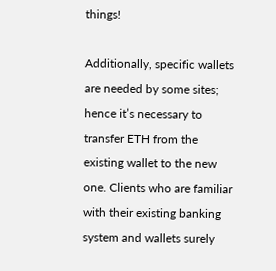things!

Additionally, specific wallets are needed by some sites; hence it’s necessary to transfer ETH from the existing wallet to the new one. Clients who are familiar with their existing banking system and wallets surely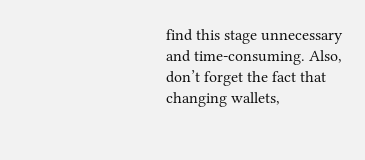find this stage unnecessary and time-consuming. Also, don’t forget the fact that changing wallets,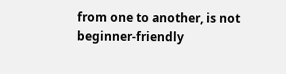from one to another, is not beginner-friendly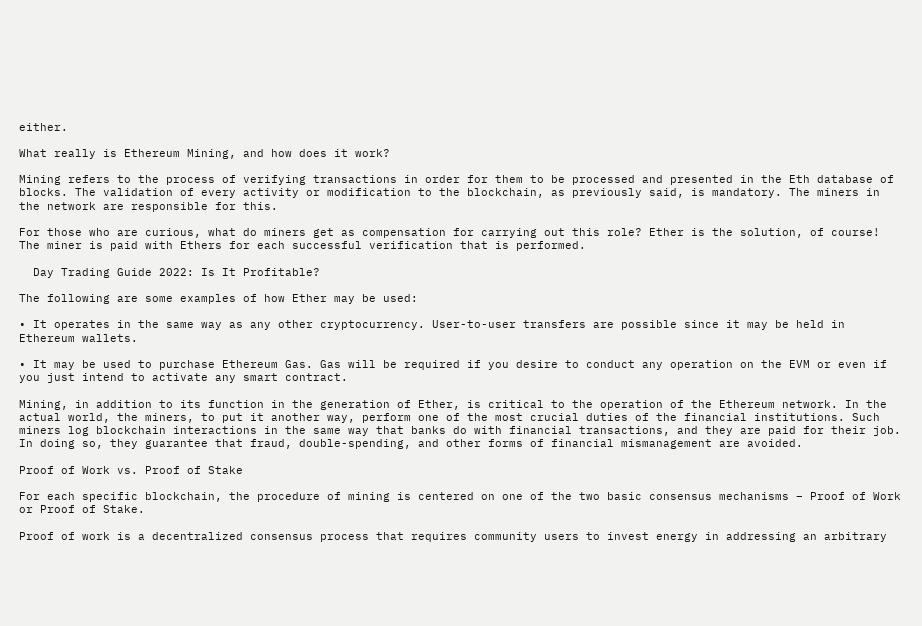either.

What really is Ethereum Mining, and how does it work?

Mining refers to the process of verifying transactions in order for them to be processed and presented in the Eth database of blocks. The validation of every activity or modification to the blockchain, as previously said, is mandatory. The miners in the network are responsible for this.

For those who are curious, what do miners get as compensation for carrying out this role? Ether is the solution, of course! The miner is paid with Ethers for each successful verification that is performed.

  Day Trading Guide 2022: Is It Profitable?

The following are some examples of how Ether may be used:

• It operates in the same way as any other cryptocurrency. User-to-user transfers are possible since it may be held in Ethereum wallets.

• It may be used to purchase Ethereum Gas. Gas will be required if you desire to conduct any operation on the EVM or even if you just intend to activate any smart contract.

Mining, in addition to its function in the generation of Ether, is critical to the operation of the Ethereum network. In the actual world, the miners, to put it another way, perform one of the most crucial duties of the financial institutions. Such miners log blockchain interactions in the same way that banks do with financial transactions, and they are paid for their job. In doing so, they guarantee that fraud, double-spending, and other forms of financial mismanagement are avoided.

Proof of Work vs. Proof of Stake

For each specific blockchain, the procedure of mining is centered on one of the two basic consensus mechanisms – Proof of Work or Proof of Stake.

Proof of work is a decentralized consensus process that requires community users to invest energy in addressing an arbitrary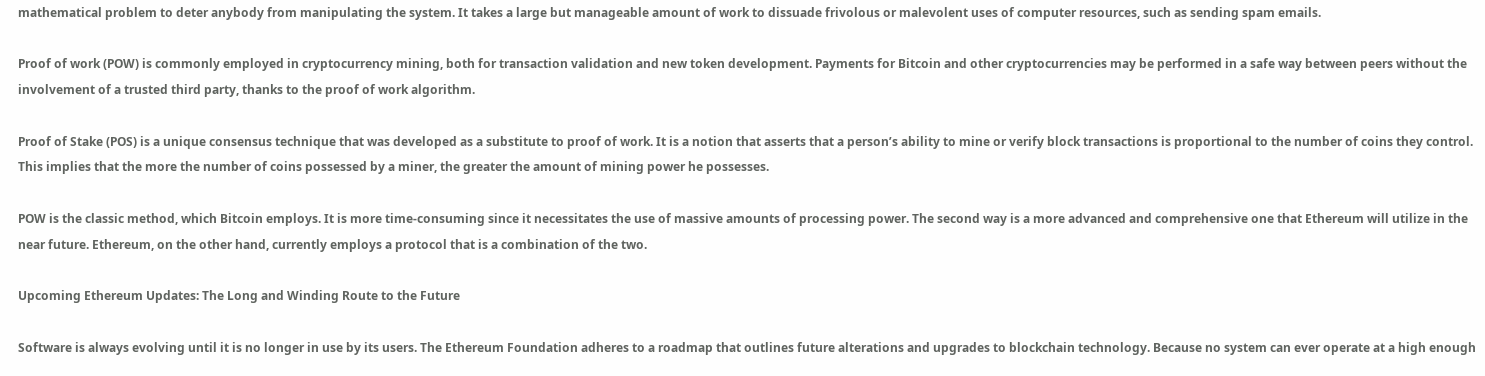mathematical problem to deter anybody from manipulating the system. It takes a large but manageable amount of work to dissuade frivolous or malevolent uses of computer resources, such as sending spam emails.

Proof of work (POW) is commonly employed in cryptocurrency mining, both for transaction validation and new token development. Payments for Bitcoin and other cryptocurrencies may be performed in a safe way between peers without the involvement of a trusted third party, thanks to the proof of work algorithm.

Proof of Stake (POS) is a unique consensus technique that was developed as a substitute to proof of work. It is a notion that asserts that a person’s ability to mine or verify block transactions is proportional to the number of coins they control. This implies that the more the number of coins possessed by a miner, the greater the amount of mining power he possesses.

POW is the classic method, which Bitcoin employs. It is more time-consuming since it necessitates the use of massive amounts of processing power. The second way is a more advanced and comprehensive one that Ethereum will utilize in the near future. Ethereum, on the other hand, currently employs a protocol that is a combination of the two.

Upcoming Ethereum Updates: The Long and Winding Route to the Future

Software is always evolving until it is no longer in use by its users. The Ethereum Foundation adheres to a roadmap that outlines future alterations and upgrades to blockchain technology. Because no system can ever operate at a high enough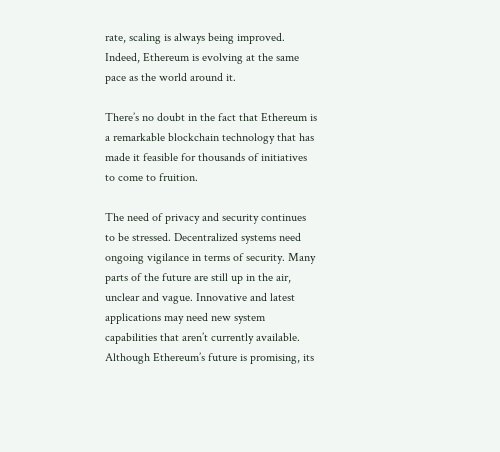rate, scaling is always being improved. Indeed, Ethereum is evolving at the same pace as the world around it.

There’s no doubt in the fact that Ethereum is a remarkable blockchain technology that has made it feasible for thousands of initiatives to come to fruition.

The need of privacy and security continues to be stressed. Decentralized systems need ongoing vigilance in terms of security. Many parts of the future are still up in the air, unclear and vague. Innovative and latest applications may need new system capabilities that aren’t currently available. Although Ethereum’s future is promising, its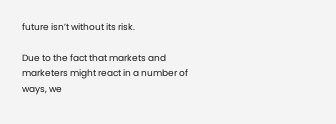future isn’t without its risk.

Due to the fact that markets and marketers might react in a number of ways, we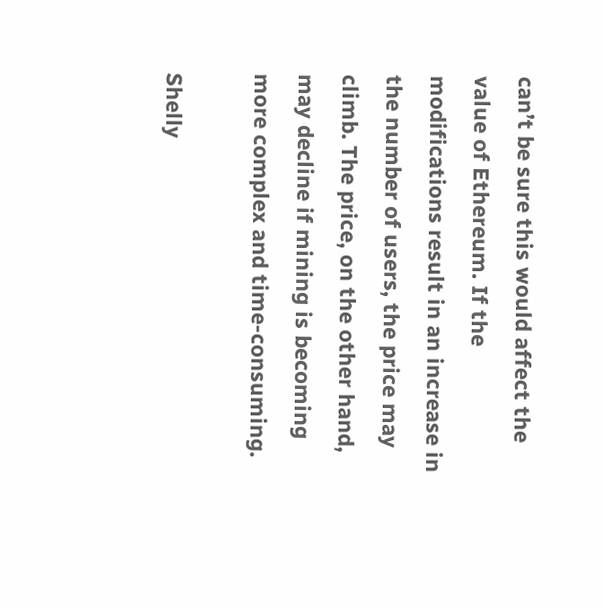can’t be sure this would affect the value of Ethereum. If the modifications result in an increase in the number of users, the price may climb. The price, on the other hand, may decline if mining is becoming more complex and time-consuming.

Shelly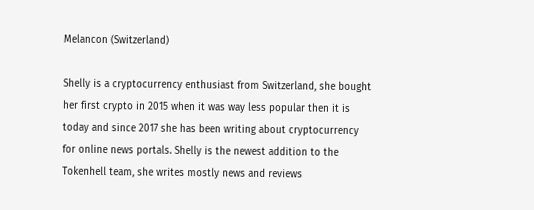Melancon (Switzerland)

Shelly is a cryptocurrency enthusiast from Switzerland, she bought her first crypto in 2015 when it was way less popular then it is today and since 2017 she has been writing about cryptocurrency for online news portals. Shelly is the newest addition to the Tokenhell team, she writes mostly news and reviews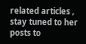related articles , stay tuned to her posts to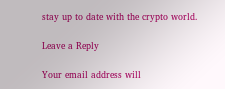stay up to date with the crypto world.

Leave a Reply

Your email address will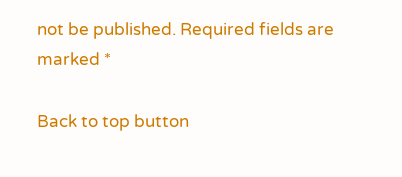not be published. Required fields are marked *

Back to top button